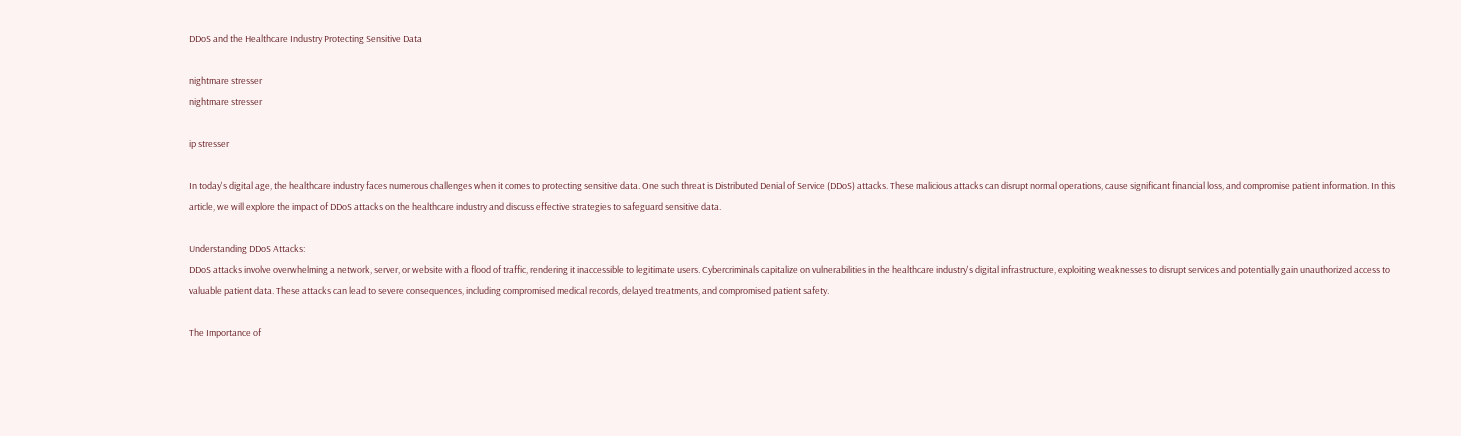DDoS and the Healthcare Industry Protecting Sensitive Data

nightmare stresser
nightmare stresser

ip stresser

In today's digital age, the healthcare industry faces numerous challenges when it comes to protecting sensitive data. One such threat is Distributed Denial of Service (DDoS) attacks. These malicious attacks can disrupt normal operations, cause significant financial loss, and compromise patient information. In this article, we will explore the impact of DDoS attacks on the healthcare industry and discuss effective strategies to safeguard sensitive data.

Understanding DDoS Attacks:
DDoS attacks involve overwhelming a network, server, or website with a flood of traffic, rendering it inaccessible to legitimate users. Cybercriminals capitalize on vulnerabilities in the healthcare industry's digital infrastructure, exploiting weaknesses to disrupt services and potentially gain unauthorized access to valuable patient data. These attacks can lead to severe consequences, including compromised medical records, delayed treatments, and compromised patient safety.

The Importance of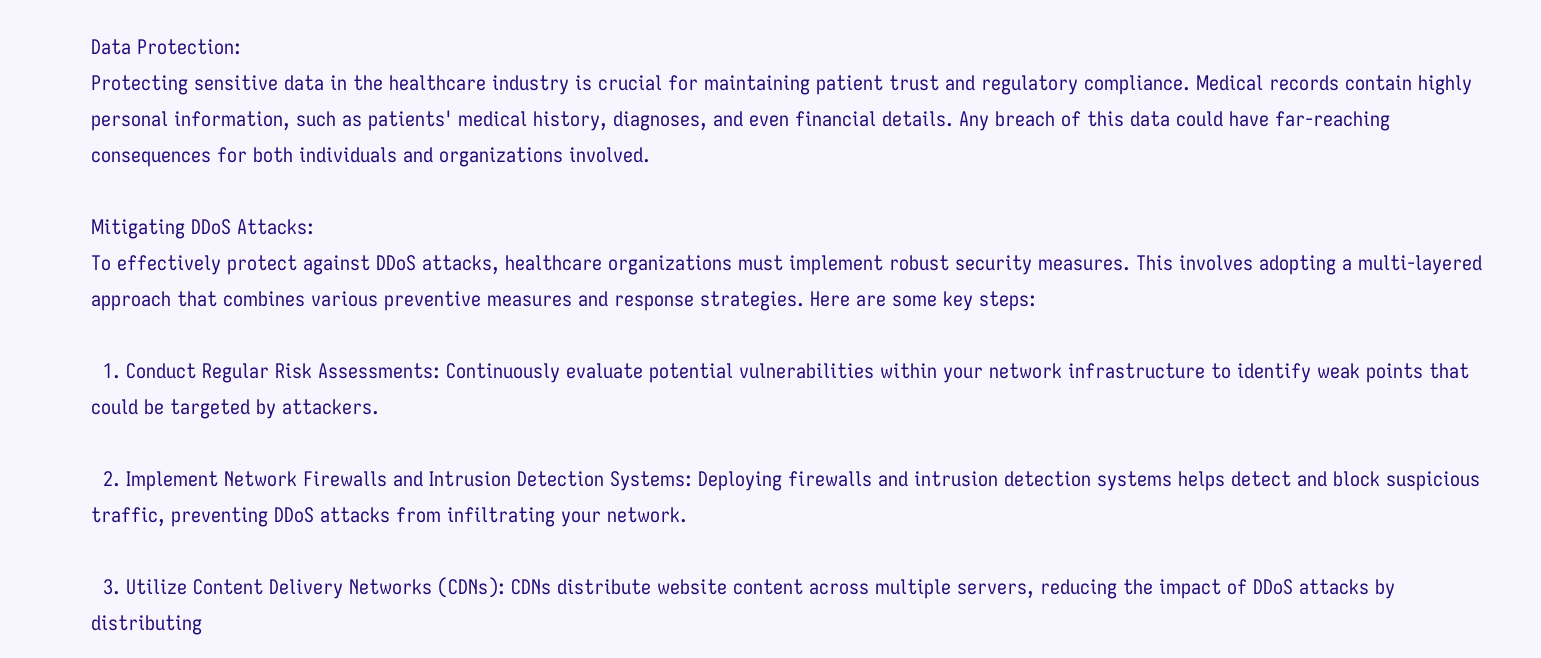Data Protection:
Protecting sensitive data in the healthcare industry is crucial for maintaining patient trust and regulatory compliance. Medical records contain highly personal information, such as patients' medical history, diagnoses, and even financial details. Any breach of this data could have far-reaching consequences for both individuals and organizations involved.

Mitigating DDoS Attacks:
To effectively protect against DDoS attacks, healthcare organizations must implement robust security measures. This involves adopting a multi-layered approach that combines various preventive measures and response strategies. Here are some key steps:

  1. Conduct Regular Risk Assessments: Continuously evaluate potential vulnerabilities within your network infrastructure to identify weak points that could be targeted by attackers.

  2. Implement Network Firewalls and Intrusion Detection Systems: Deploying firewalls and intrusion detection systems helps detect and block suspicious traffic, preventing DDoS attacks from infiltrating your network.

  3. Utilize Content Delivery Networks (CDNs): CDNs distribute website content across multiple servers, reducing the impact of DDoS attacks by distributing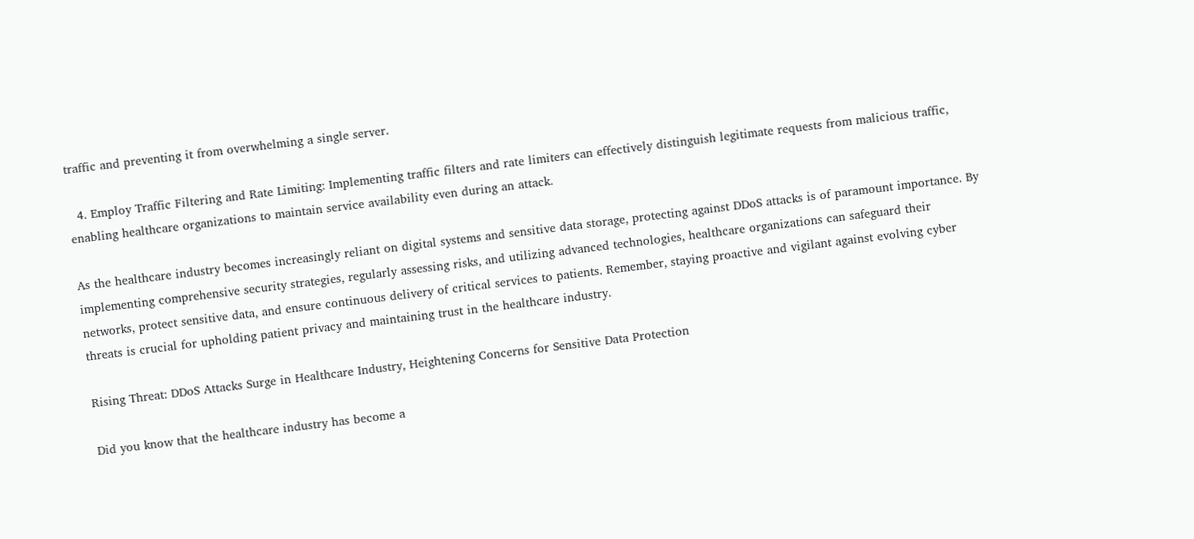traffic and preventing it from overwhelming a single server.

  4. Employ Traffic Filtering and Rate Limiting: Implementing traffic filters and rate limiters can effectively distinguish legitimate requests from malicious traffic, enabling healthcare organizations to maintain service availability even during an attack.

As the healthcare industry becomes increasingly reliant on digital systems and sensitive data storage, protecting against DDoS attacks is of paramount importance. By implementing comprehensive security strategies, regularly assessing risks, and utilizing advanced technologies, healthcare organizations can safeguard their networks, protect sensitive data, and ensure continuous delivery of critical services to patients. Remember, staying proactive and vigilant against evolving cyber threats is crucial for upholding patient privacy and maintaining trust in the healthcare industry.

Rising Threat: DDoS Attacks Surge in Healthcare Industry, Heightening Concerns for Sensitive Data Protection

Did you know that the healthcare industry has become a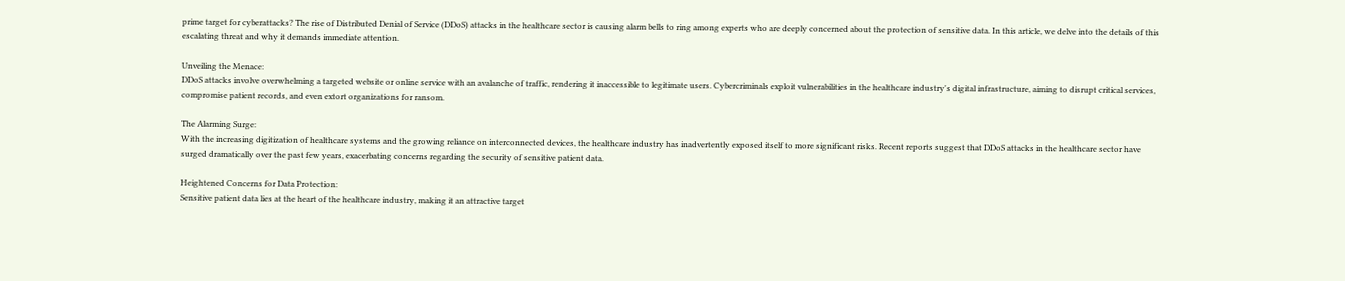prime target for cyberattacks? The rise of Distributed Denial of Service (DDoS) attacks in the healthcare sector is causing alarm bells to ring among experts who are deeply concerned about the protection of sensitive data. In this article, we delve into the details of this escalating threat and why it demands immediate attention.

Unveiling the Menace:
DDoS attacks involve overwhelming a targeted website or online service with an avalanche of traffic, rendering it inaccessible to legitimate users. Cybercriminals exploit vulnerabilities in the healthcare industry's digital infrastructure, aiming to disrupt critical services, compromise patient records, and even extort organizations for ransom.

The Alarming Surge:
With the increasing digitization of healthcare systems and the growing reliance on interconnected devices, the healthcare industry has inadvertently exposed itself to more significant risks. Recent reports suggest that DDoS attacks in the healthcare sector have surged dramatically over the past few years, exacerbating concerns regarding the security of sensitive patient data.

Heightened Concerns for Data Protection:
Sensitive patient data lies at the heart of the healthcare industry, making it an attractive target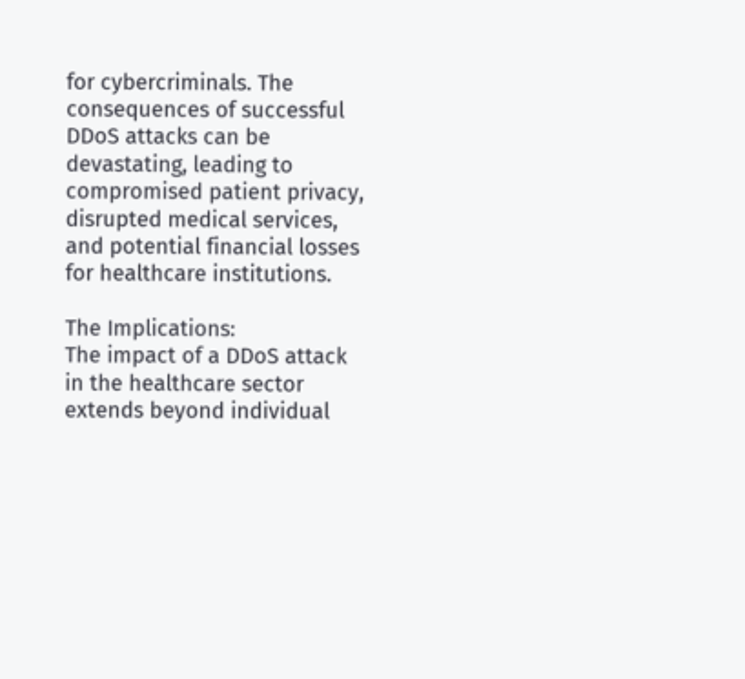for cybercriminals. The consequences of successful DDoS attacks can be devastating, leading to compromised patient privacy, disrupted medical services, and potential financial losses for healthcare institutions.

The Implications:
The impact of a DDoS attack in the healthcare sector extends beyond individual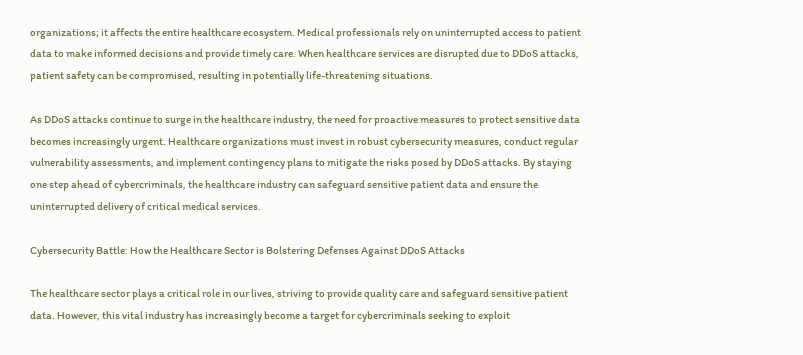organizations; it affects the entire healthcare ecosystem. Medical professionals rely on uninterrupted access to patient data to make informed decisions and provide timely care. When healthcare services are disrupted due to DDoS attacks, patient safety can be compromised, resulting in potentially life-threatening situations.

As DDoS attacks continue to surge in the healthcare industry, the need for proactive measures to protect sensitive data becomes increasingly urgent. Healthcare organizations must invest in robust cybersecurity measures, conduct regular vulnerability assessments, and implement contingency plans to mitigate the risks posed by DDoS attacks. By staying one step ahead of cybercriminals, the healthcare industry can safeguard sensitive patient data and ensure the uninterrupted delivery of critical medical services.

Cybersecurity Battle: How the Healthcare Sector is Bolstering Defenses Against DDoS Attacks

The healthcare sector plays a critical role in our lives, striving to provide quality care and safeguard sensitive patient data. However, this vital industry has increasingly become a target for cybercriminals seeking to exploit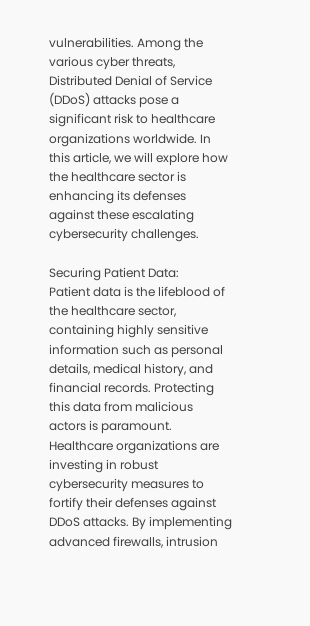vulnerabilities. Among the various cyber threats, Distributed Denial of Service (DDoS) attacks pose a significant risk to healthcare organizations worldwide. In this article, we will explore how the healthcare sector is enhancing its defenses against these escalating cybersecurity challenges.

Securing Patient Data:
Patient data is the lifeblood of the healthcare sector, containing highly sensitive information such as personal details, medical history, and financial records. Protecting this data from malicious actors is paramount. Healthcare organizations are investing in robust cybersecurity measures to fortify their defenses against DDoS attacks. By implementing advanced firewalls, intrusion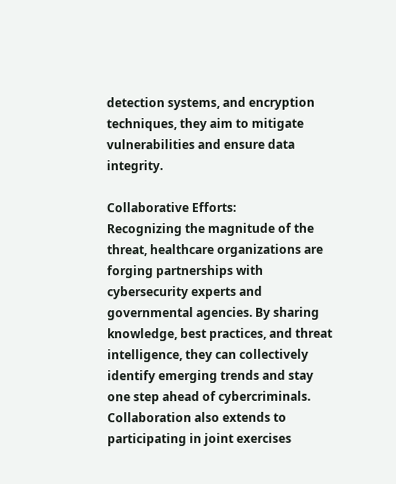detection systems, and encryption techniques, they aim to mitigate vulnerabilities and ensure data integrity.

Collaborative Efforts:
Recognizing the magnitude of the threat, healthcare organizations are forging partnerships with cybersecurity experts and governmental agencies. By sharing knowledge, best practices, and threat intelligence, they can collectively identify emerging trends and stay one step ahead of cybercriminals. Collaboration also extends to participating in joint exercises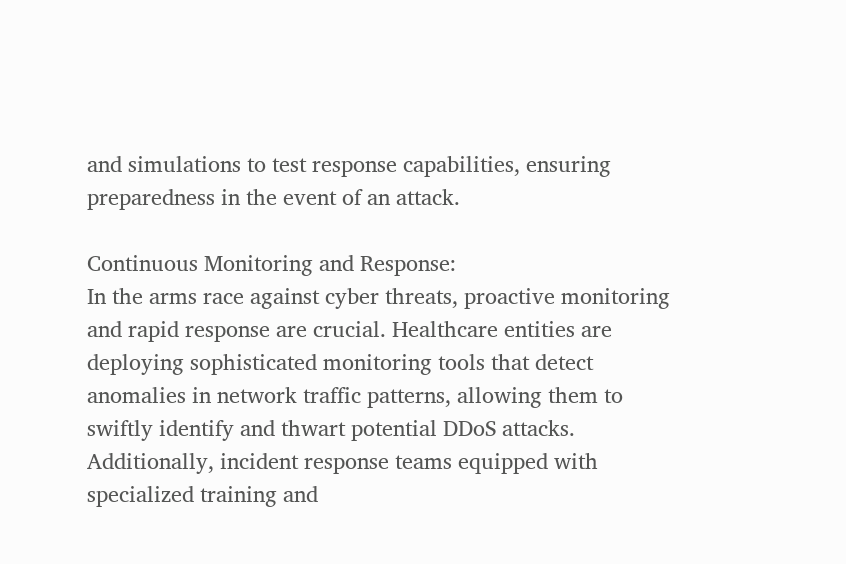and simulations to test response capabilities, ensuring preparedness in the event of an attack.

Continuous Monitoring and Response:
In the arms race against cyber threats, proactive monitoring and rapid response are crucial. Healthcare entities are deploying sophisticated monitoring tools that detect anomalies in network traffic patterns, allowing them to swiftly identify and thwart potential DDoS attacks. Additionally, incident response teams equipped with specialized training and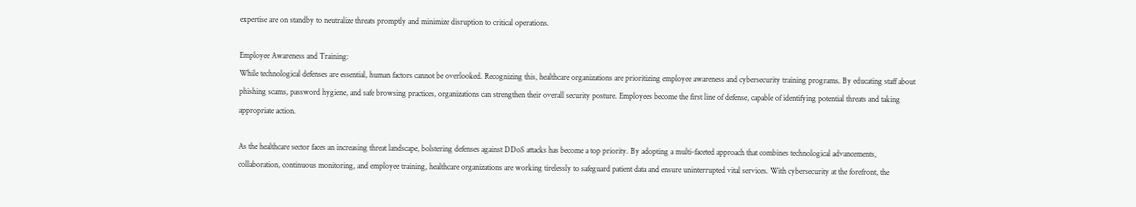expertise are on standby to neutralize threats promptly and minimize disruption to critical operations.

Employee Awareness and Training:
While technological defenses are essential, human factors cannot be overlooked. Recognizing this, healthcare organizations are prioritizing employee awareness and cybersecurity training programs. By educating staff about phishing scams, password hygiene, and safe browsing practices, organizations can strengthen their overall security posture. Employees become the first line of defense, capable of identifying potential threats and taking appropriate action.

As the healthcare sector faces an increasing threat landscape, bolstering defenses against DDoS attacks has become a top priority. By adopting a multi-faceted approach that combines technological advancements, collaboration, continuous monitoring, and employee training, healthcare organizations are working tirelessly to safeguard patient data and ensure uninterrupted vital services. With cybersecurity at the forefront, the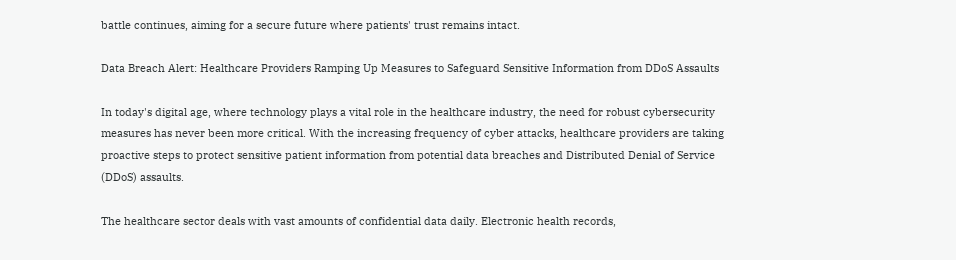battle continues, aiming for a secure future where patients' trust remains intact.

Data Breach Alert: Healthcare Providers Ramping Up Measures to Safeguard Sensitive Information from DDoS Assaults

In today's digital age, where technology plays a vital role in the healthcare industry, the need for robust cybersecurity measures has never been more critical. With the increasing frequency of cyber attacks, healthcare providers are taking proactive steps to protect sensitive patient information from potential data breaches and Distributed Denial of Service (DDoS) assaults.

The healthcare sector deals with vast amounts of confidential data daily. Electronic health records,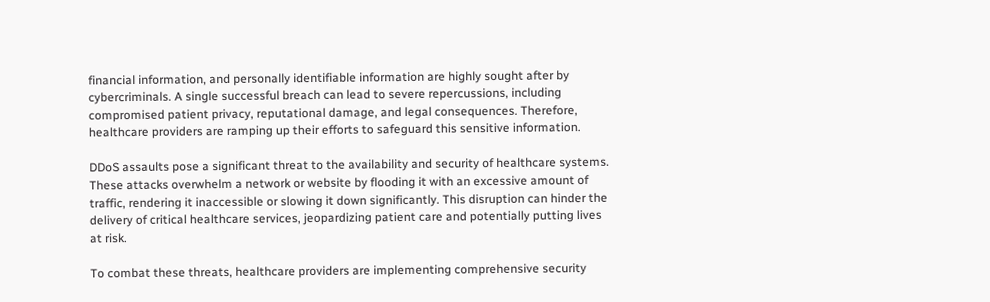financial information, and personally identifiable information are highly sought after by cybercriminals. A single successful breach can lead to severe repercussions, including compromised patient privacy, reputational damage, and legal consequences. Therefore, healthcare providers are ramping up their efforts to safeguard this sensitive information.

DDoS assaults pose a significant threat to the availability and security of healthcare systems. These attacks overwhelm a network or website by flooding it with an excessive amount of traffic, rendering it inaccessible or slowing it down significantly. This disruption can hinder the delivery of critical healthcare services, jeopardizing patient care and potentially putting lives at risk.

To combat these threats, healthcare providers are implementing comprehensive security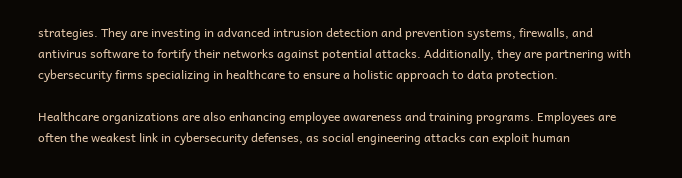strategies. They are investing in advanced intrusion detection and prevention systems, firewalls, and antivirus software to fortify their networks against potential attacks. Additionally, they are partnering with cybersecurity firms specializing in healthcare to ensure a holistic approach to data protection.

Healthcare organizations are also enhancing employee awareness and training programs. Employees are often the weakest link in cybersecurity defenses, as social engineering attacks can exploit human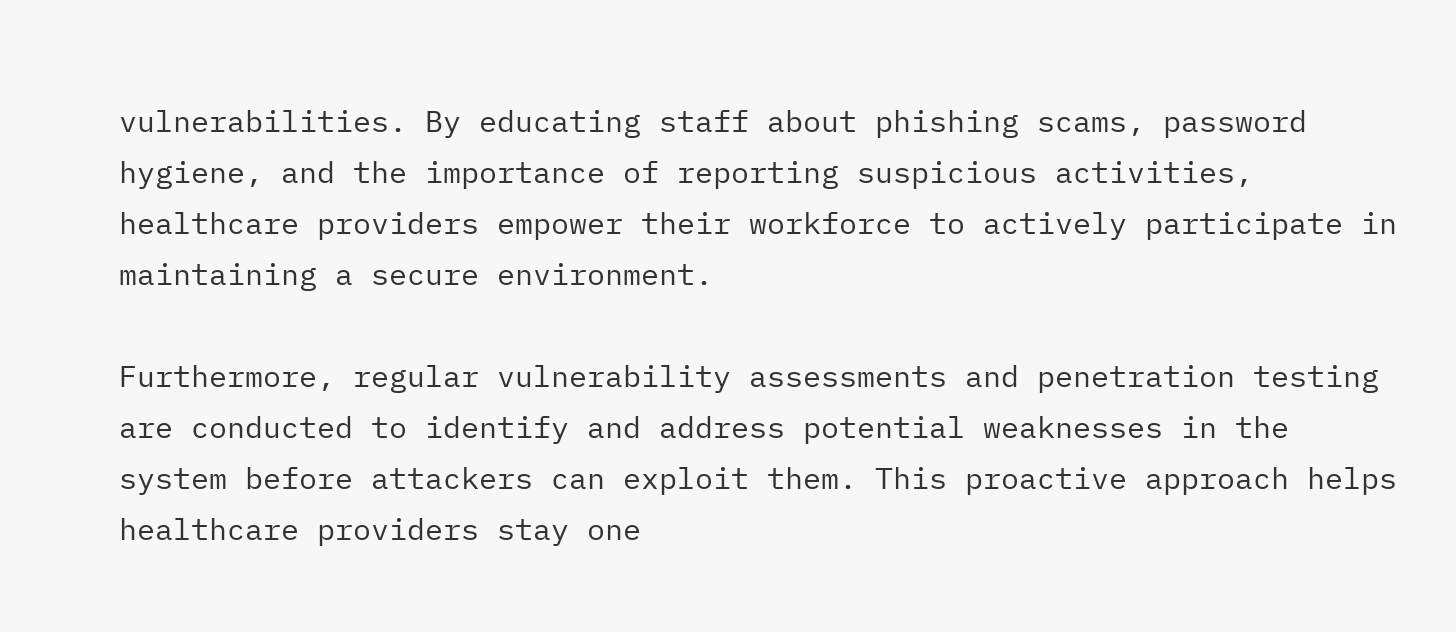vulnerabilities. By educating staff about phishing scams, password hygiene, and the importance of reporting suspicious activities, healthcare providers empower their workforce to actively participate in maintaining a secure environment.

Furthermore, regular vulnerability assessments and penetration testing are conducted to identify and address potential weaknesses in the system before attackers can exploit them. This proactive approach helps healthcare providers stay one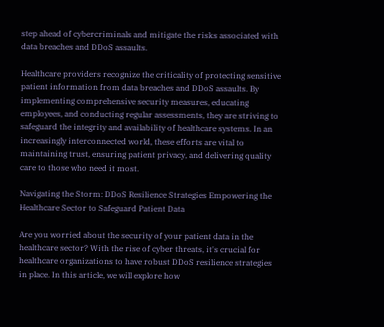step ahead of cybercriminals and mitigate the risks associated with data breaches and DDoS assaults.

Healthcare providers recognize the criticality of protecting sensitive patient information from data breaches and DDoS assaults. By implementing comprehensive security measures, educating employees, and conducting regular assessments, they are striving to safeguard the integrity and availability of healthcare systems. In an increasingly interconnected world, these efforts are vital to maintaining trust, ensuring patient privacy, and delivering quality care to those who need it most.

Navigating the Storm: DDoS Resilience Strategies Empowering the Healthcare Sector to Safeguard Patient Data

Are you worried about the security of your patient data in the healthcare sector? With the rise of cyber threats, it's crucial for healthcare organizations to have robust DDoS resilience strategies in place. In this article, we will explore how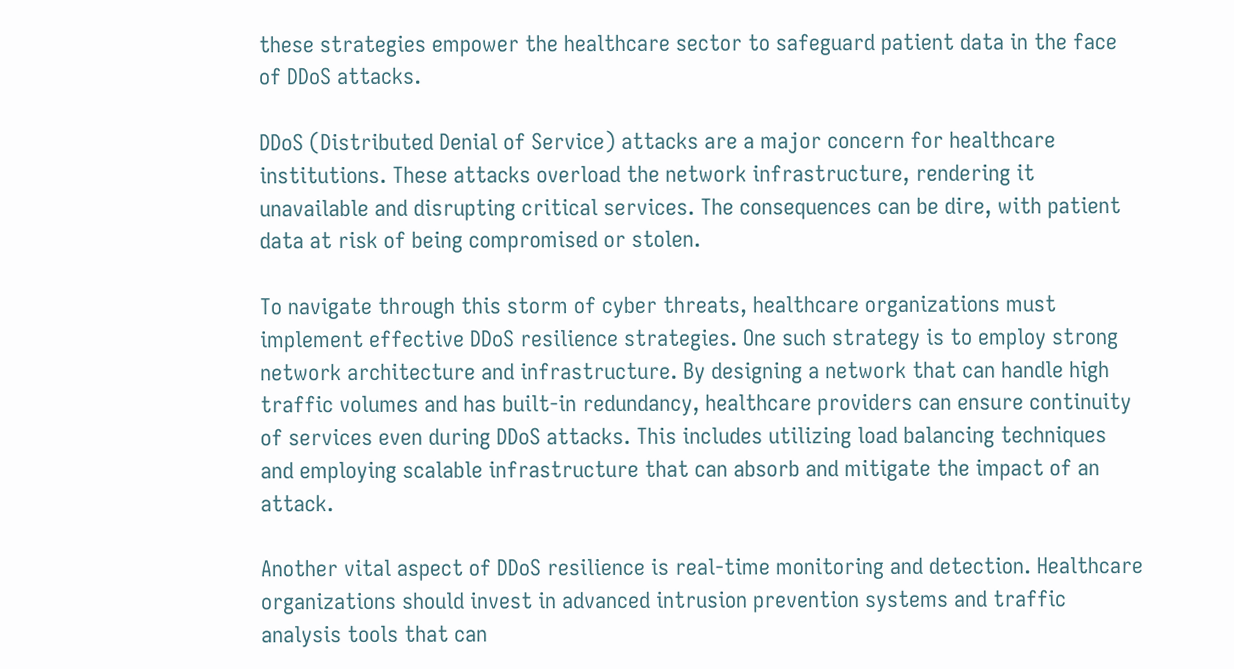these strategies empower the healthcare sector to safeguard patient data in the face of DDoS attacks.

DDoS (Distributed Denial of Service) attacks are a major concern for healthcare institutions. These attacks overload the network infrastructure, rendering it unavailable and disrupting critical services. The consequences can be dire, with patient data at risk of being compromised or stolen.

To navigate through this storm of cyber threats, healthcare organizations must implement effective DDoS resilience strategies. One such strategy is to employ strong network architecture and infrastructure. By designing a network that can handle high traffic volumes and has built-in redundancy, healthcare providers can ensure continuity of services even during DDoS attacks. This includes utilizing load balancing techniques and employing scalable infrastructure that can absorb and mitigate the impact of an attack.

Another vital aspect of DDoS resilience is real-time monitoring and detection. Healthcare organizations should invest in advanced intrusion prevention systems and traffic analysis tools that can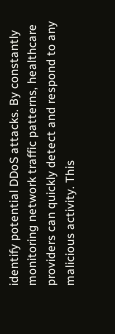identify potential DDoS attacks. By constantly monitoring network traffic patterns, healthcare providers can quickly detect and respond to any malicious activity. This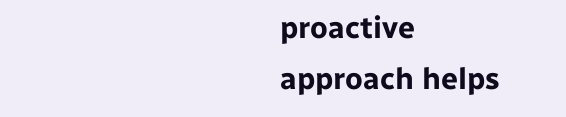proactive approach helps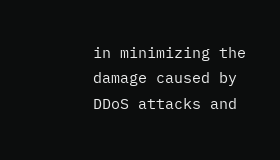in minimizing the damage caused by DDoS attacks and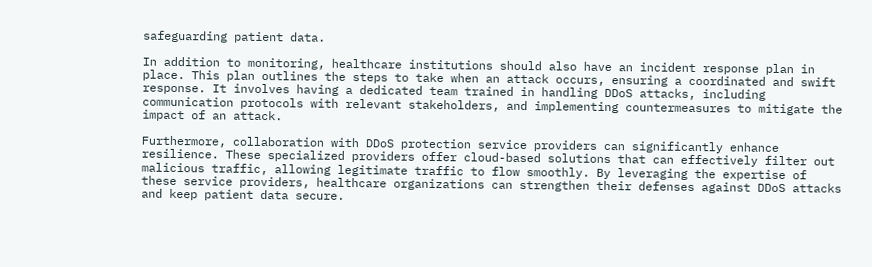safeguarding patient data.

In addition to monitoring, healthcare institutions should also have an incident response plan in place. This plan outlines the steps to take when an attack occurs, ensuring a coordinated and swift response. It involves having a dedicated team trained in handling DDoS attacks, including communication protocols with relevant stakeholders, and implementing countermeasures to mitigate the impact of an attack.

Furthermore, collaboration with DDoS protection service providers can significantly enhance resilience. These specialized providers offer cloud-based solutions that can effectively filter out malicious traffic, allowing legitimate traffic to flow smoothly. By leveraging the expertise of these service providers, healthcare organizations can strengthen their defenses against DDoS attacks and keep patient data secure.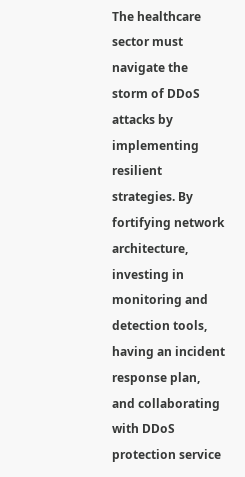The healthcare sector must navigate the storm of DDoS attacks by implementing resilient strategies. By fortifying network architecture, investing in monitoring and detection tools, having an incident response plan, and collaborating with DDoS protection service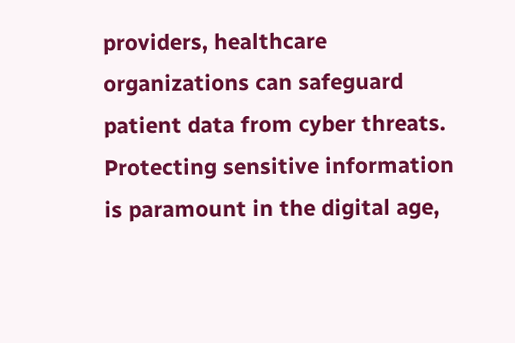providers, healthcare organizations can safeguard patient data from cyber threats. Protecting sensitive information is paramount in the digital age,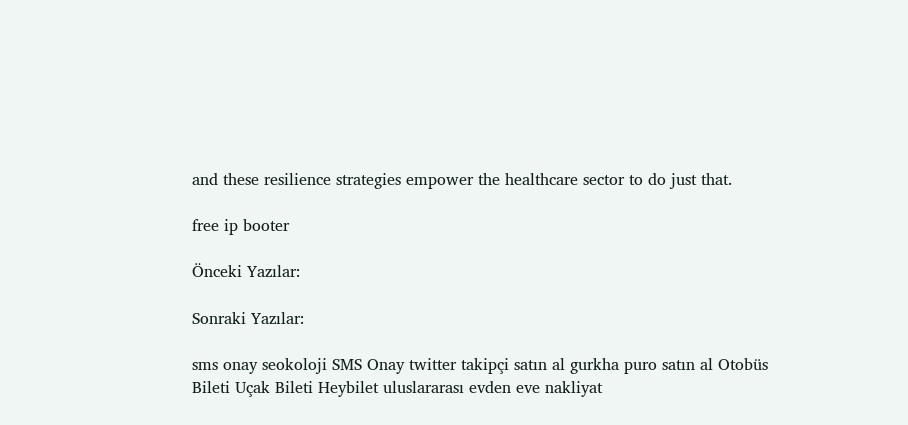and these resilience strategies empower the healthcare sector to do just that.

free ip booter

Önceki Yazılar:

Sonraki Yazılar:

sms onay seokoloji SMS Onay twitter takipçi satın al gurkha puro satın al Otobüs Bileti Uçak Bileti Heybilet uluslararası evden eve nakliyat